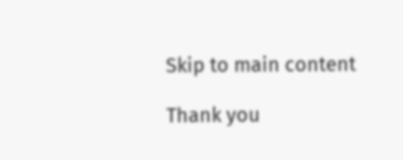Skip to main content

Thank you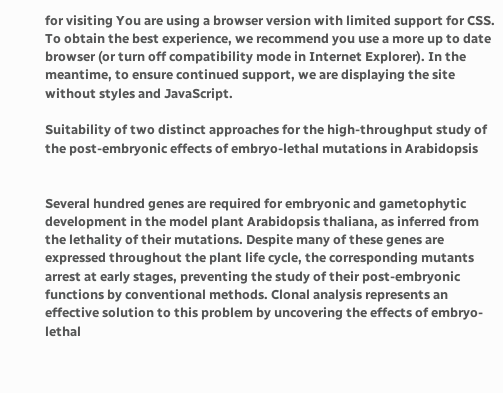for visiting You are using a browser version with limited support for CSS. To obtain the best experience, we recommend you use a more up to date browser (or turn off compatibility mode in Internet Explorer). In the meantime, to ensure continued support, we are displaying the site without styles and JavaScript.

Suitability of two distinct approaches for the high-throughput study of the post-embryonic effects of embryo-lethal mutations in Arabidopsis


Several hundred genes are required for embryonic and gametophytic development in the model plant Arabidopsis thaliana, as inferred from the lethality of their mutations. Despite many of these genes are expressed throughout the plant life cycle, the corresponding mutants arrest at early stages, preventing the study of their post-embryonic functions by conventional methods. Clonal analysis represents an effective solution to this problem by uncovering the effects of embryo-lethal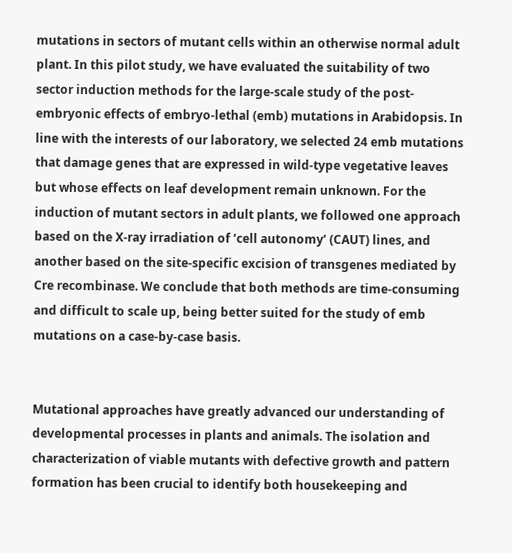mutations in sectors of mutant cells within an otherwise normal adult plant. In this pilot study, we have evaluated the suitability of two sector induction methods for the large-scale study of the post-embryonic effects of embryo-lethal (emb) mutations in Arabidopsis. In line with the interests of our laboratory, we selected 24 emb mutations that damage genes that are expressed in wild-type vegetative leaves but whose effects on leaf development remain unknown. For the induction of mutant sectors in adult plants, we followed one approach based on the X-ray irradiation of ‘cell autonomy’ (CAUT) lines, and another based on the site-specific excision of transgenes mediated by Cre recombinase. We conclude that both methods are time-consuming and difficult to scale up, being better suited for the study of emb mutations on a case-by-case basis.


Mutational approaches have greatly advanced our understanding of developmental processes in plants and animals. The isolation and characterization of viable mutants with defective growth and pattern formation has been crucial to identify both housekeeping and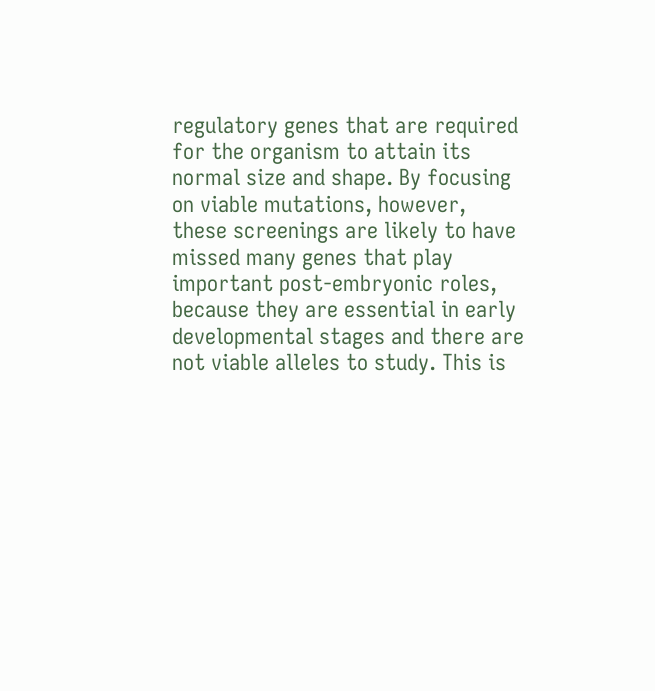regulatory genes that are required for the organism to attain its normal size and shape. By focusing on viable mutations, however, these screenings are likely to have missed many genes that play important post-embryonic roles, because they are essential in early developmental stages and there are not viable alleles to study. This is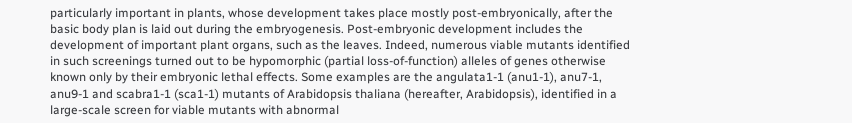particularly important in plants, whose development takes place mostly post-embryonically, after the basic body plan is laid out during the embryogenesis. Post-embryonic development includes the development of important plant organs, such as the leaves. Indeed, numerous viable mutants identified in such screenings turned out to be hypomorphic (partial loss-of-function) alleles of genes otherwise known only by their embryonic lethal effects. Some examples are the angulata1-1 (anu1-1), anu7-1, anu9-1 and scabra1-1 (sca1-1) mutants of Arabidopsis thaliana (hereafter, Arabidopsis), identified in a large-scale screen for viable mutants with abnormal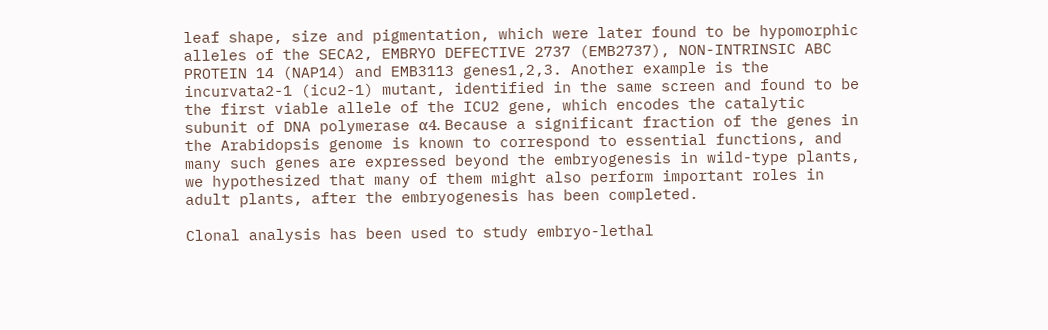leaf shape, size and pigmentation, which were later found to be hypomorphic alleles of the SECA2, EMBRYO DEFECTIVE 2737 (EMB2737), NON-INTRINSIC ABC PROTEIN 14 (NAP14) and EMB3113 genes1,2,3. Another example is the incurvata2-1 (icu2-1) mutant, identified in the same screen and found to be the first viable allele of the ICU2 gene, which encodes the catalytic subunit of DNA polymerase α4. Because a significant fraction of the genes in the Arabidopsis genome is known to correspond to essential functions, and many such genes are expressed beyond the embryogenesis in wild-type plants, we hypothesized that many of them might also perform important roles in adult plants, after the embryogenesis has been completed.

Clonal analysis has been used to study embryo-lethal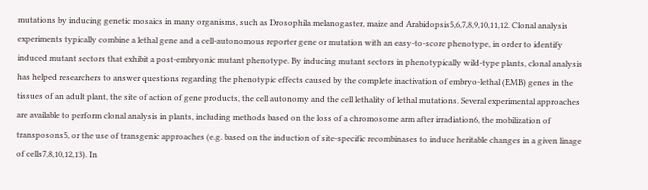mutations by inducing genetic mosaics in many organisms, such as Drosophila melanogaster, maize and Arabidopsis5,6,7,8,9,10,11,12. Clonal analysis experiments typically combine a lethal gene and a cell-autonomous reporter gene or mutation with an easy-to-score phenotype, in order to identify induced mutant sectors that exhibit a post-embryonic mutant phenotype. By inducing mutant sectors in phenotypically wild-type plants, clonal analysis has helped researchers to answer questions regarding the phenotypic effects caused by the complete inactivation of embryo-lethal (EMB) genes in the tissues of an adult plant, the site of action of gene products, the cell autonomy and the cell lethality of lethal mutations. Several experimental approaches are available to perform clonal analysis in plants, including methods based on the loss of a chromosome arm after irradiation6, the mobilization of transposons5, or the use of transgenic approaches (e.g. based on the induction of site-specific recombinases to induce heritable changes in a given linage of cells7,8,10,12,13). In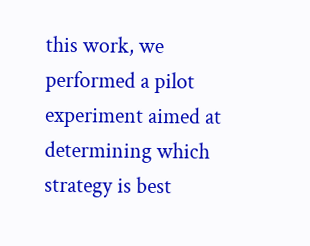this work, we performed a pilot experiment aimed at determining which strategy is best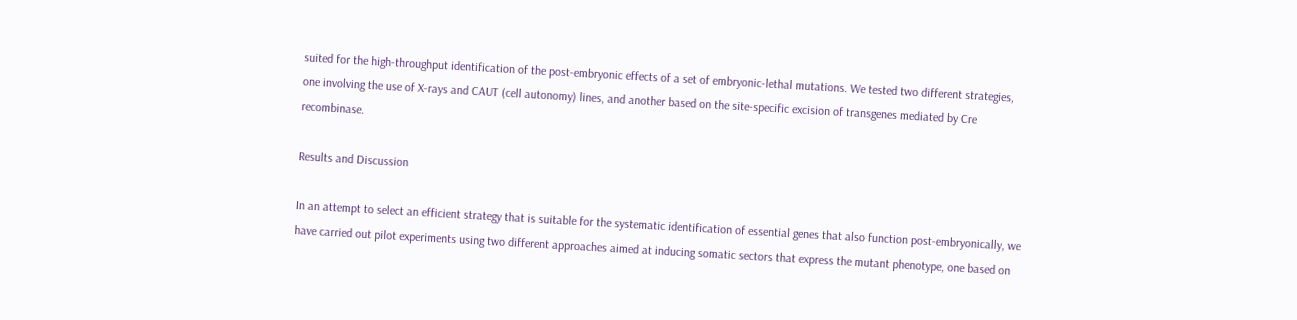suited for the high-throughput identification of the post-embryonic effects of a set of embryonic-lethal mutations. We tested two different strategies, one involving the use of X-rays and CAUT (cell autonomy) lines, and another based on the site-specific excision of transgenes mediated by Cre recombinase.

Results and Discussion

In an attempt to select an efficient strategy that is suitable for the systematic identification of essential genes that also function post-embryonically, we have carried out pilot experiments using two different approaches aimed at inducing somatic sectors that express the mutant phenotype, one based on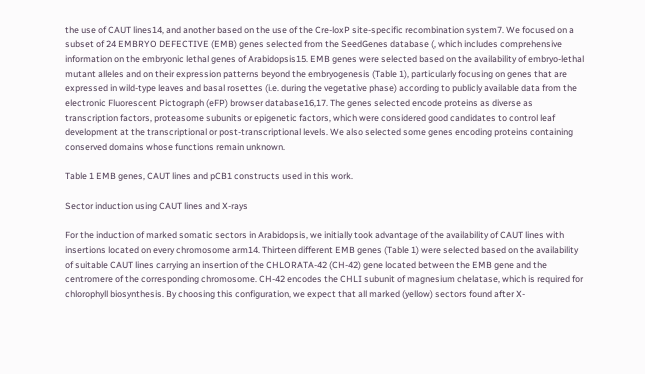the use of CAUT lines14, and another based on the use of the Cre-loxP site-specific recombination system7. We focused on a subset of 24 EMBRYO DEFECTIVE (EMB) genes selected from the SeedGenes database (, which includes comprehensive information on the embryonic lethal genes of Arabidopsis15. EMB genes were selected based on the availability of embryo-lethal mutant alleles and on their expression patterns beyond the embryogenesis (Table 1), particularly focusing on genes that are expressed in wild-type leaves and basal rosettes (i.e. during the vegetative phase) according to publicly available data from the electronic Fluorescent Pictograph (eFP) browser database16,17. The genes selected encode proteins as diverse as transcription factors, proteasome subunits or epigenetic factors, which were considered good candidates to control leaf development at the transcriptional or post-transcriptional levels. We also selected some genes encoding proteins containing conserved domains whose functions remain unknown.

Table 1 EMB genes, CAUT lines and pCB1 constructs used in this work.

Sector induction using CAUT lines and X-rays

For the induction of marked somatic sectors in Arabidopsis, we initially took advantage of the availability of CAUT lines with insertions located on every chromosome arm14. Thirteen different EMB genes (Table 1) were selected based on the availability of suitable CAUT lines carrying an insertion of the CHLORATA-42 (CH-42) gene located between the EMB gene and the centromere of the corresponding chromosome. CH-42 encodes the CHLI subunit of magnesium chelatase, which is required for chlorophyll biosynthesis. By choosing this configuration, we expect that all marked (yellow) sectors found after X-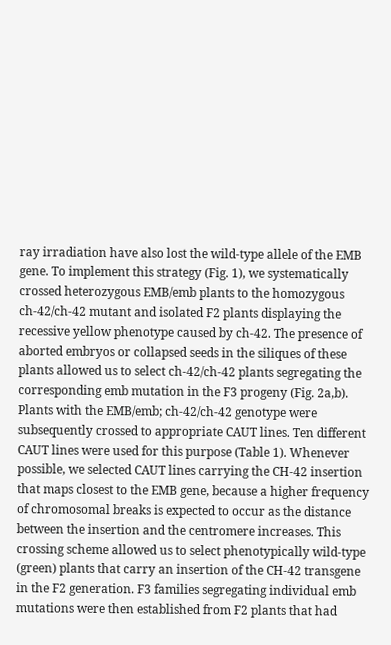ray irradiation have also lost the wild-type allele of the EMB gene. To implement this strategy (Fig. 1), we systematically crossed heterozygous EMB/emb plants to the homozygous ch-42/ch-42 mutant and isolated F2 plants displaying the recessive yellow phenotype caused by ch-42. The presence of aborted embryos or collapsed seeds in the siliques of these plants allowed us to select ch-42/ch-42 plants segregating the corresponding emb mutation in the F3 progeny (Fig. 2a,b). Plants with the EMB/emb; ch-42/ch-42 genotype were subsequently crossed to appropriate CAUT lines. Ten different CAUT lines were used for this purpose (Table 1). Whenever possible, we selected CAUT lines carrying the CH-42 insertion that maps closest to the EMB gene, because a higher frequency of chromosomal breaks is expected to occur as the distance between the insertion and the centromere increases. This crossing scheme allowed us to select phenotypically wild-type (green) plants that carry an insertion of the CH-42 transgene in the F2 generation. F3 families segregating individual emb mutations were then established from F2 plants that had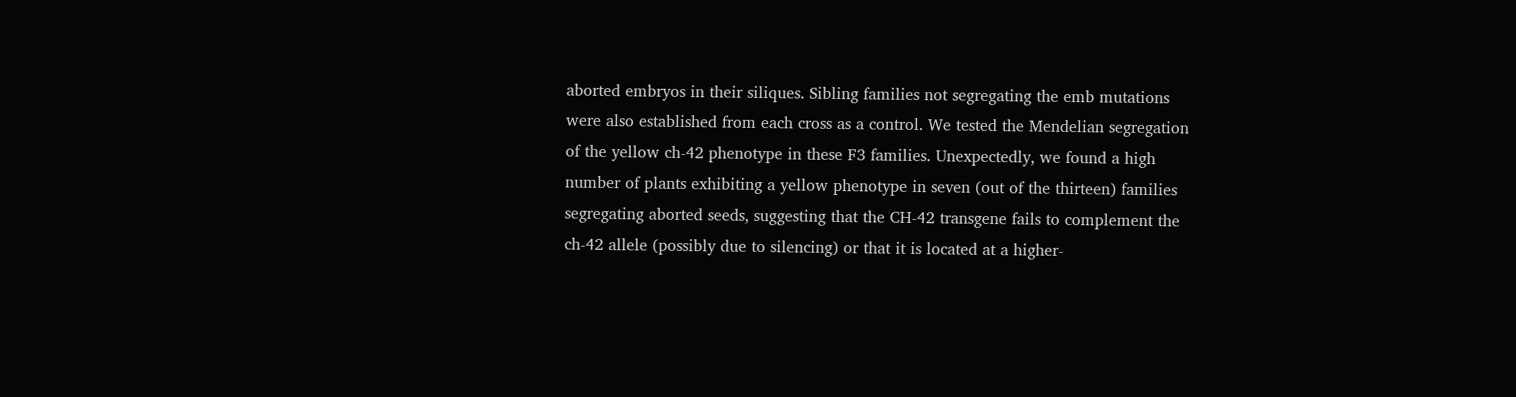aborted embryos in their siliques. Sibling families not segregating the emb mutations were also established from each cross as a control. We tested the Mendelian segregation of the yellow ch-42 phenotype in these F3 families. Unexpectedly, we found a high number of plants exhibiting a yellow phenotype in seven (out of the thirteen) families segregating aborted seeds, suggesting that the CH-42 transgene fails to complement the ch-42 allele (possibly due to silencing) or that it is located at a higher-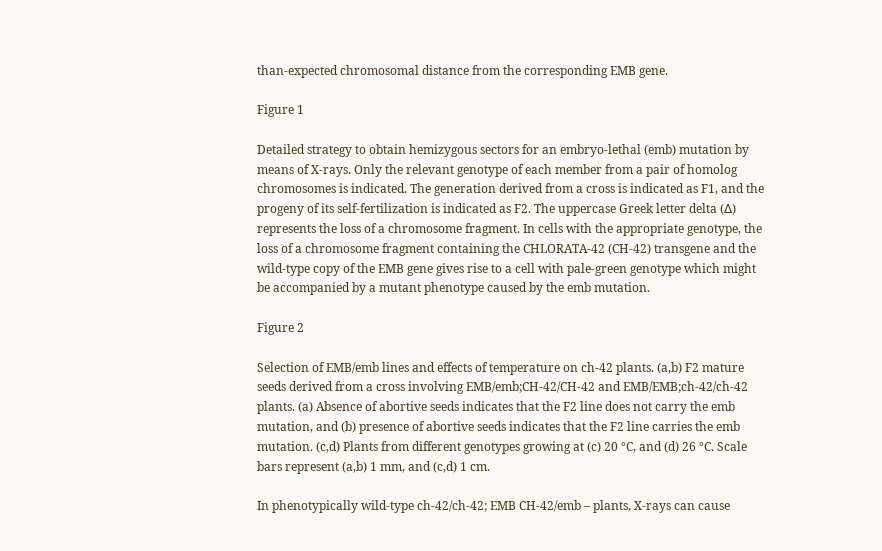than-expected chromosomal distance from the corresponding EMB gene.

Figure 1

Detailed strategy to obtain hemizygous sectors for an embryo-lethal (emb) mutation by means of X-rays. Only the relevant genotype of each member from a pair of homolog chromosomes is indicated. The generation derived from a cross is indicated as F1, and the progeny of its self-fertilization is indicated as F2. The uppercase Greek letter delta (∆) represents the loss of a chromosome fragment. In cells with the appropriate genotype, the loss of a chromosome fragment containing the CHLORATA-42 (CH-42) transgene and the wild-type copy of the EMB gene gives rise to a cell with pale-green genotype which might be accompanied by a mutant phenotype caused by the emb mutation.

Figure 2

Selection of EMB/emb lines and effects of temperature on ch-42 plants. (a,b) F2 mature seeds derived from a cross involving EMB/emb;CH-42/CH-42 and EMB/EMB;ch-42/ch-42 plants. (a) Absence of abortive seeds indicates that the F2 line does not carry the emb mutation, and (b) presence of abortive seeds indicates that the F2 line carries the emb mutation. (c,d) Plants from different genotypes growing at (c) 20 °C, and (d) 26 °C. Scale bars represent (a,b) 1 mm, and (c,d) 1 cm.

In phenotypically wild-type ch-42/ch-42; EMB CH-42/emb – plants, X-rays can cause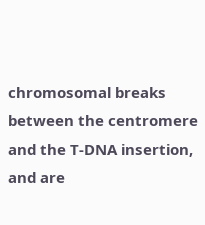chromosomal breaks between the centromere and the T-DNA insertion, and are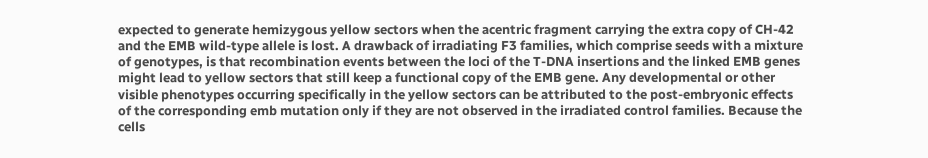expected to generate hemizygous yellow sectors when the acentric fragment carrying the extra copy of CH-42 and the EMB wild-type allele is lost. A drawback of irradiating F3 families, which comprise seeds with a mixture of genotypes, is that recombination events between the loci of the T-DNA insertions and the linked EMB genes might lead to yellow sectors that still keep a functional copy of the EMB gene. Any developmental or other visible phenotypes occurring specifically in the yellow sectors can be attributed to the post-embryonic effects of the corresponding emb mutation only if they are not observed in the irradiated control families. Because the cells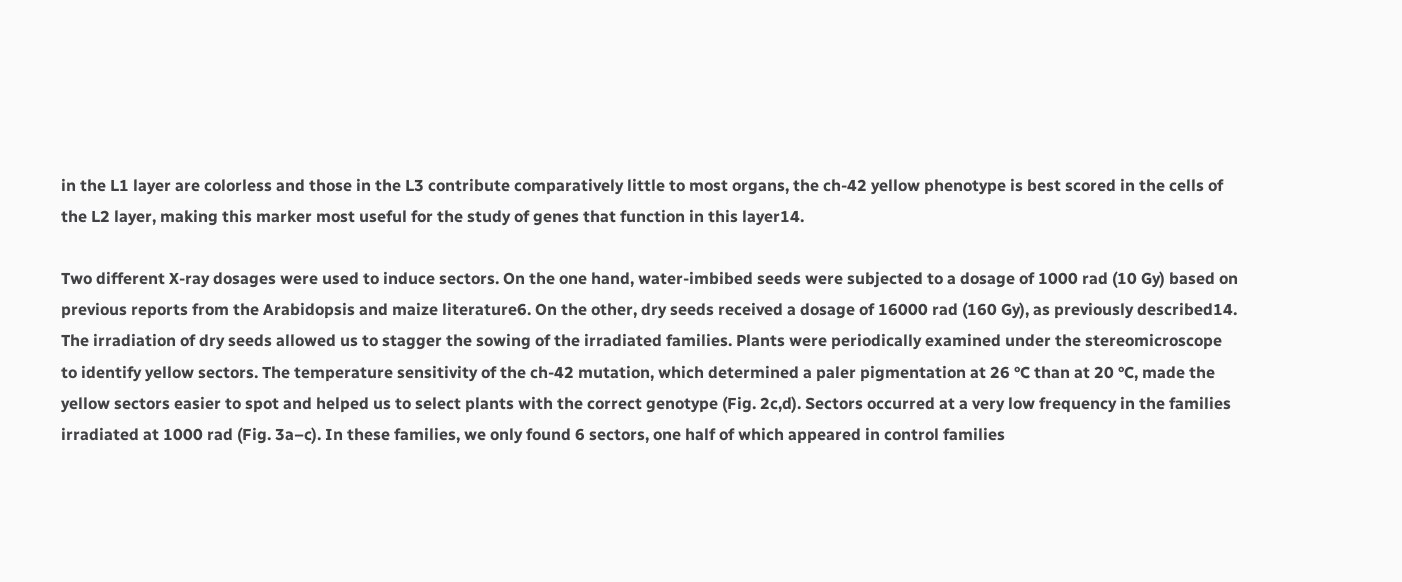in the L1 layer are colorless and those in the L3 contribute comparatively little to most organs, the ch-42 yellow phenotype is best scored in the cells of the L2 layer, making this marker most useful for the study of genes that function in this layer14.

Two different X-ray dosages were used to induce sectors. On the one hand, water-imbibed seeds were subjected to a dosage of 1000 rad (10 Gy) based on previous reports from the Arabidopsis and maize literature6. On the other, dry seeds received a dosage of 16000 rad (160 Gy), as previously described14. The irradiation of dry seeds allowed us to stagger the sowing of the irradiated families. Plants were periodically examined under the stereomicroscope to identify yellow sectors. The temperature sensitivity of the ch-42 mutation, which determined a paler pigmentation at 26 °C than at 20 °C, made the yellow sectors easier to spot and helped us to select plants with the correct genotype (Fig. 2c,d). Sectors occurred at a very low frequency in the families irradiated at 1000 rad (Fig. 3a–c). In these families, we only found 6 sectors, one half of which appeared in control families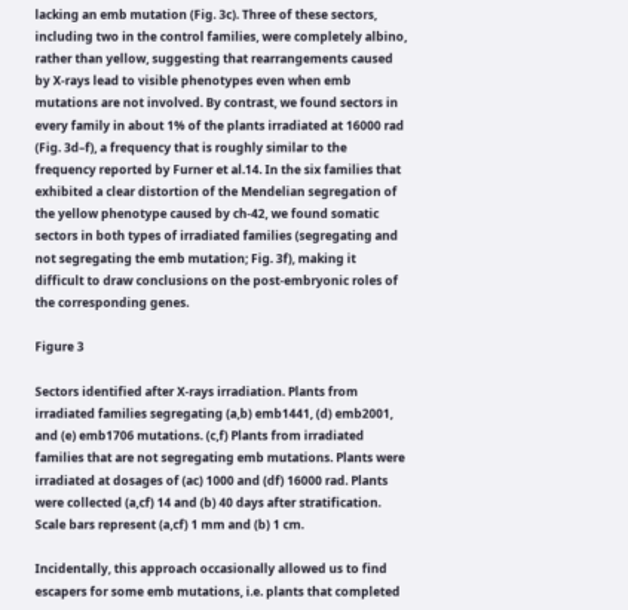lacking an emb mutation (Fig. 3c). Three of these sectors, including two in the control families, were completely albino, rather than yellow, suggesting that rearrangements caused by X-rays lead to visible phenotypes even when emb mutations are not involved. By contrast, we found sectors in every family in about 1% of the plants irradiated at 16000 rad (Fig. 3d–f), a frequency that is roughly similar to the frequency reported by Furner et al.14. In the six families that exhibited a clear distortion of the Mendelian segregation of the yellow phenotype caused by ch-42, we found somatic sectors in both types of irradiated families (segregating and not segregating the emb mutation; Fig. 3f), making it difficult to draw conclusions on the post-embryonic roles of the corresponding genes.

Figure 3

Sectors identified after X-rays irradiation. Plants from irradiated families segregating (a,b) emb1441, (d) emb2001, and (e) emb1706 mutations. (c,f) Plants from irradiated families that are not segregating emb mutations. Plants were irradiated at dosages of (ac) 1000 and (df) 16000 rad. Plants were collected (a,cf) 14 and (b) 40 days after stratification. Scale bars represent (a,cf) 1 mm and (b) 1 cm.

Incidentally, this approach occasionally allowed us to find escapers for some emb mutations, i.e. plants that completed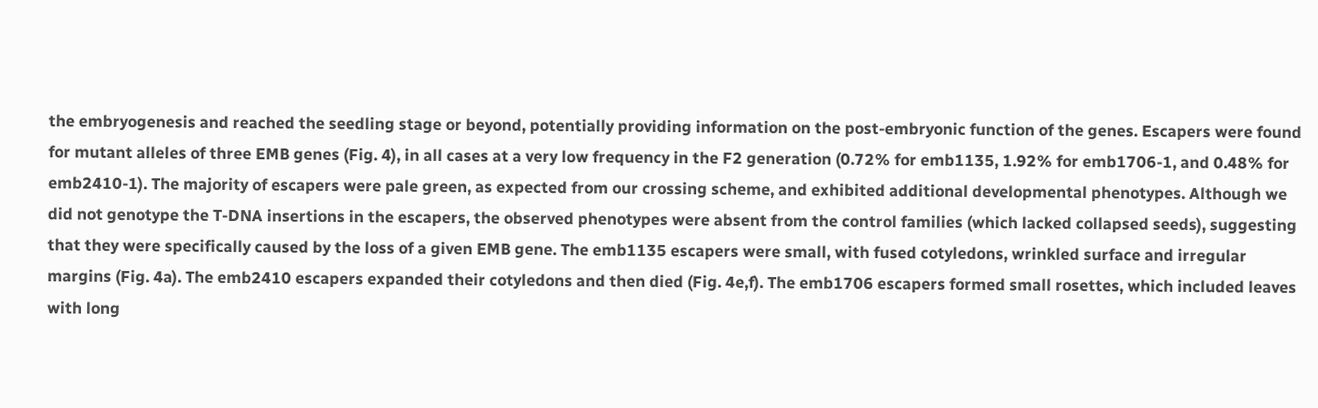the embryogenesis and reached the seedling stage or beyond, potentially providing information on the post-embryonic function of the genes. Escapers were found for mutant alleles of three EMB genes (Fig. 4), in all cases at a very low frequency in the F2 generation (0.72% for emb1135, 1.92% for emb1706-1, and 0.48% for emb2410-1). The majority of escapers were pale green, as expected from our crossing scheme, and exhibited additional developmental phenotypes. Although we did not genotype the T-DNA insertions in the escapers, the observed phenotypes were absent from the control families (which lacked collapsed seeds), suggesting that they were specifically caused by the loss of a given EMB gene. The emb1135 escapers were small, with fused cotyledons, wrinkled surface and irregular margins (Fig. 4a). The emb2410 escapers expanded their cotyledons and then died (Fig. 4e,f). The emb1706 escapers formed small rosettes, which included leaves with long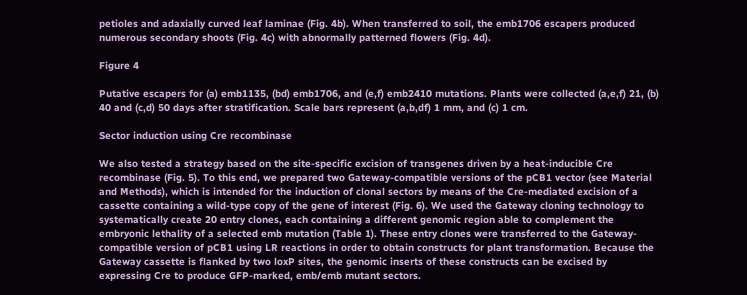petioles and adaxially curved leaf laminae (Fig. 4b). When transferred to soil, the emb1706 escapers produced numerous secondary shoots (Fig. 4c) with abnormally patterned flowers (Fig. 4d).

Figure 4

Putative escapers for (a) emb1135, (bd) emb1706, and (e,f) emb2410 mutations. Plants were collected (a,e,f) 21, (b) 40 and (c,d) 50 days after stratification. Scale bars represent (a,b,df) 1 mm, and (c) 1 cm.

Sector induction using Cre recombinase

We also tested a strategy based on the site-specific excision of transgenes driven by a heat-inducible Cre recombinase (Fig. 5). To this end, we prepared two Gateway-compatible versions of the pCB1 vector (see Material and Methods), which is intended for the induction of clonal sectors by means of the Cre-mediated excision of a cassette containing a wild-type copy of the gene of interest (Fig. 6). We used the Gateway cloning technology to systematically create 20 entry clones, each containing a different genomic region able to complement the embryonic lethality of a selected emb mutation (Table 1). These entry clones were transferred to the Gateway-compatible version of pCB1 using LR reactions in order to obtain constructs for plant transformation. Because the Gateway cassette is flanked by two loxP sites, the genomic inserts of these constructs can be excised by expressing Cre to produce GFP-marked, emb/emb mutant sectors.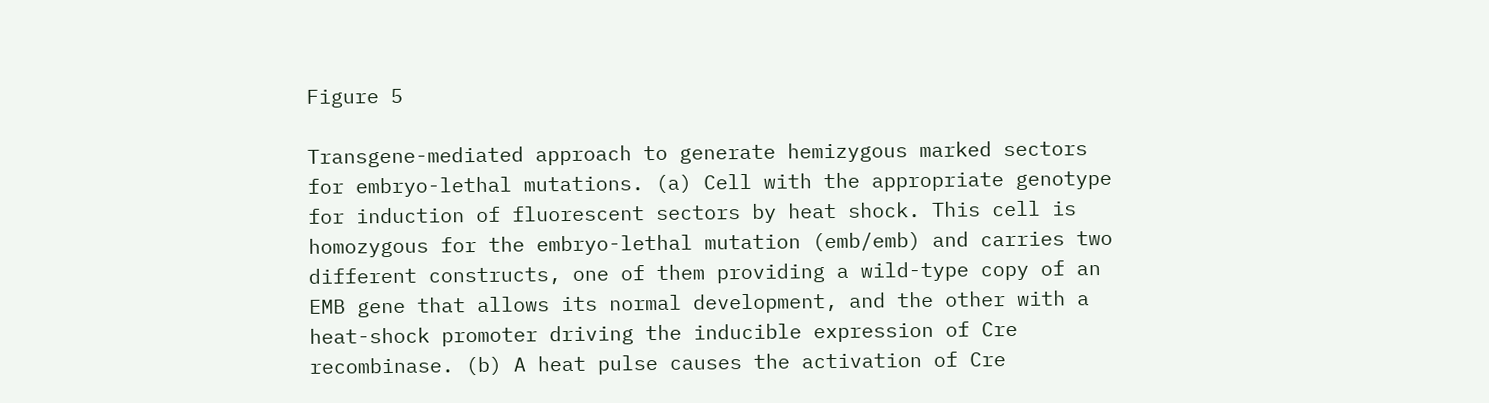Figure 5

Transgene-mediated approach to generate hemizygous marked sectors for embryo-lethal mutations. (a) Cell with the appropriate genotype for induction of fluorescent sectors by heat shock. This cell is homozygous for the embryo-lethal mutation (emb/emb) and carries two different constructs, one of them providing a wild-type copy of an EMB gene that allows its normal development, and the other with a heat-shock promoter driving the inducible expression of Cre recombinase. (b) A heat pulse causes the activation of Cre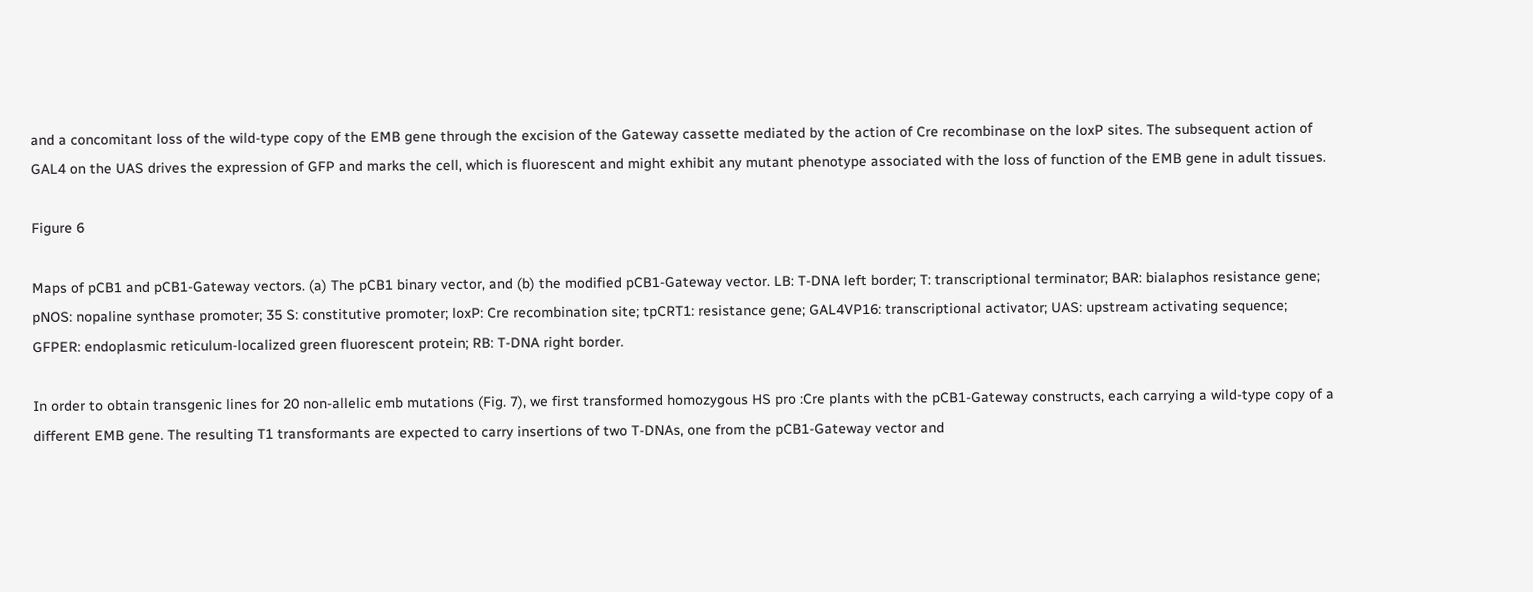and a concomitant loss of the wild-type copy of the EMB gene through the excision of the Gateway cassette mediated by the action of Cre recombinase on the loxP sites. The subsequent action of GAL4 on the UAS drives the expression of GFP and marks the cell, which is fluorescent and might exhibit any mutant phenotype associated with the loss of function of the EMB gene in adult tissues.

Figure 6

Maps of pCB1 and pCB1-Gateway vectors. (a) The pCB1 binary vector, and (b) the modified pCB1-Gateway vector. LB: T-DNA left border; T: transcriptional terminator; BAR: bialaphos resistance gene; pNOS: nopaline synthase promoter; 35 S: constitutive promoter; loxP: Cre recombination site; tpCRT1: resistance gene; GAL4VP16: transcriptional activator; UAS: upstream activating sequence; GFPER: endoplasmic reticulum-localized green fluorescent protein; RB: T-DNA right border.

In order to obtain transgenic lines for 20 non-allelic emb mutations (Fig. 7), we first transformed homozygous HS pro :Cre plants with the pCB1-Gateway constructs, each carrying a wild-type copy of a different EMB gene. The resulting T1 transformants are expected to carry insertions of two T-DNAs, one from the pCB1-Gateway vector and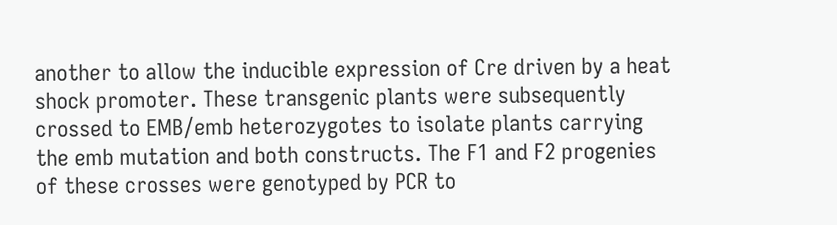another to allow the inducible expression of Cre driven by a heat shock promoter. These transgenic plants were subsequently crossed to EMB/emb heterozygotes to isolate plants carrying the emb mutation and both constructs. The F1 and F2 progenies of these crosses were genotyped by PCR to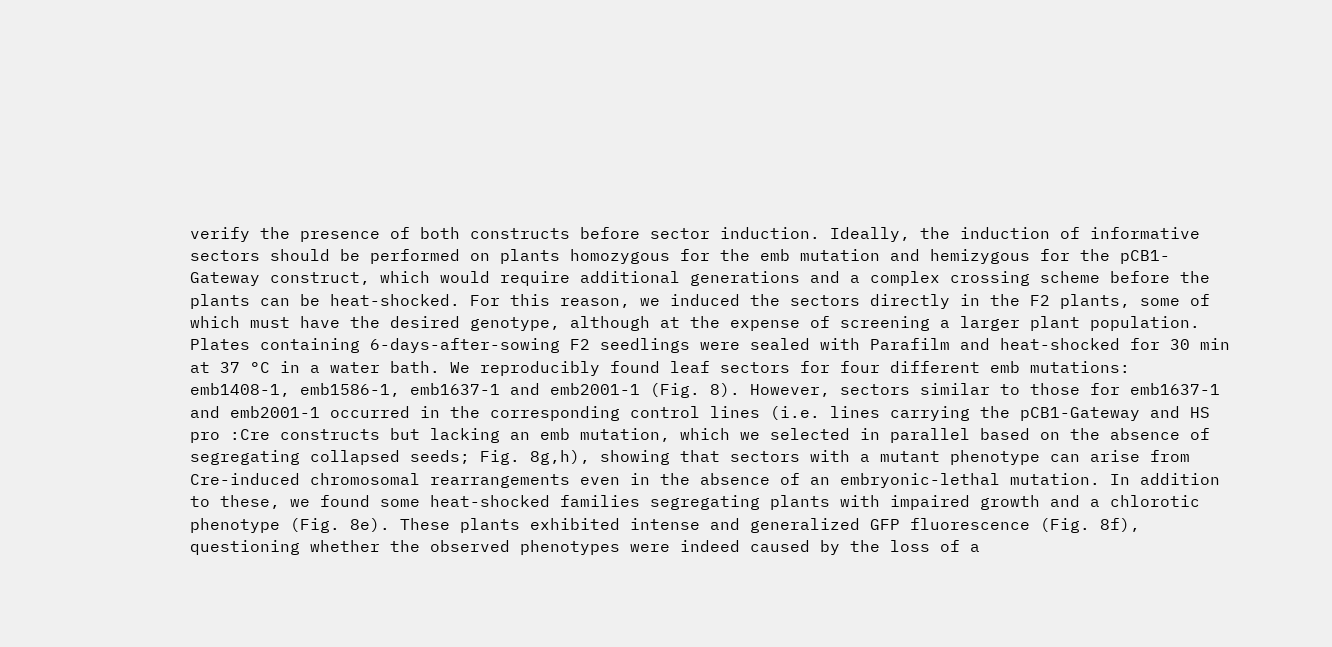verify the presence of both constructs before sector induction. Ideally, the induction of informative sectors should be performed on plants homozygous for the emb mutation and hemizygous for the pCB1-Gateway construct, which would require additional generations and a complex crossing scheme before the plants can be heat-shocked. For this reason, we induced the sectors directly in the F2 plants, some of which must have the desired genotype, although at the expense of screening a larger plant population. Plates containing 6-days-after-sowing F2 seedlings were sealed with Parafilm and heat-shocked for 30 min at 37 °C in a water bath. We reproducibly found leaf sectors for four different emb mutations: emb1408-1, emb1586-1, emb1637-1 and emb2001-1 (Fig. 8). However, sectors similar to those for emb1637-1 and emb2001-1 occurred in the corresponding control lines (i.e. lines carrying the pCB1-Gateway and HS pro :Cre constructs but lacking an emb mutation, which we selected in parallel based on the absence of segregating collapsed seeds; Fig. 8g,h), showing that sectors with a mutant phenotype can arise from Cre-induced chromosomal rearrangements even in the absence of an embryonic-lethal mutation. In addition to these, we found some heat-shocked families segregating plants with impaired growth and a chlorotic phenotype (Fig. 8e). These plants exhibited intense and generalized GFP fluorescence (Fig. 8f), questioning whether the observed phenotypes were indeed caused by the loss of a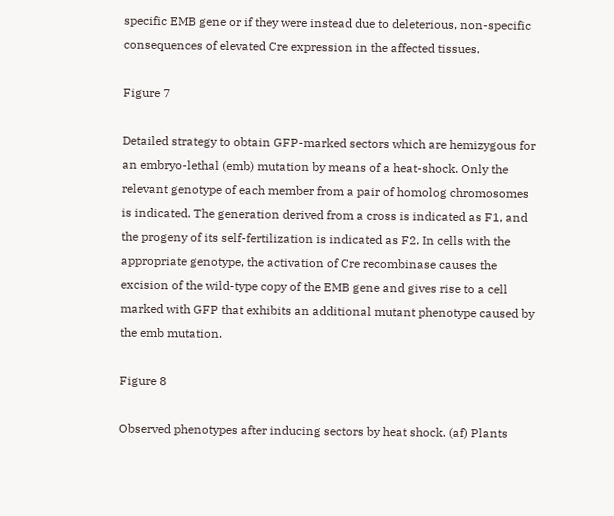specific EMB gene or if they were instead due to deleterious, non-specific consequences of elevated Cre expression in the affected tissues.

Figure 7

Detailed strategy to obtain GFP-marked sectors which are hemizygous for an embryo-lethal (emb) mutation by means of a heat-shock. Only the relevant genotype of each member from a pair of homolog chromosomes is indicated. The generation derived from a cross is indicated as F1, and the progeny of its self-fertilization is indicated as F2. In cells with the appropriate genotype, the activation of Cre recombinase causes the excision of the wild-type copy of the EMB gene and gives rise to a cell marked with GFP that exhibits an additional mutant phenotype caused by the emb mutation.

Figure 8

Observed phenotypes after inducing sectors by heat shock. (af) Plants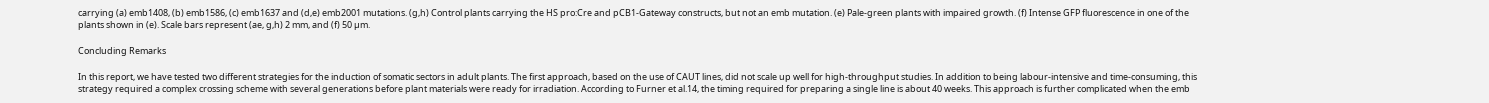carrying (a) emb1408, (b) emb1586, (c) emb1637 and (d,e) emb2001 mutations. (g,h) Control plants carrying the HS pro:Cre and pCB1-Gateway constructs, but not an emb mutation. (e) Pale-green plants with impaired growth. (f) Intense GFP fluorescence in one of the plants shown in (e). Scale bars represent (ae, g,h) 2 mm, and (f) 50 µm.

Concluding Remarks

In this report, we have tested two different strategies for the induction of somatic sectors in adult plants. The first approach, based on the use of CAUT lines, did not scale up well for high-throughput studies. In addition to being labour-intensive and time-consuming, this strategy required a complex crossing scheme with several generations before plant materials were ready for irradiation. According to Furner et al.14, the timing required for preparing a single line is about 40 weeks. This approach is further complicated when the emb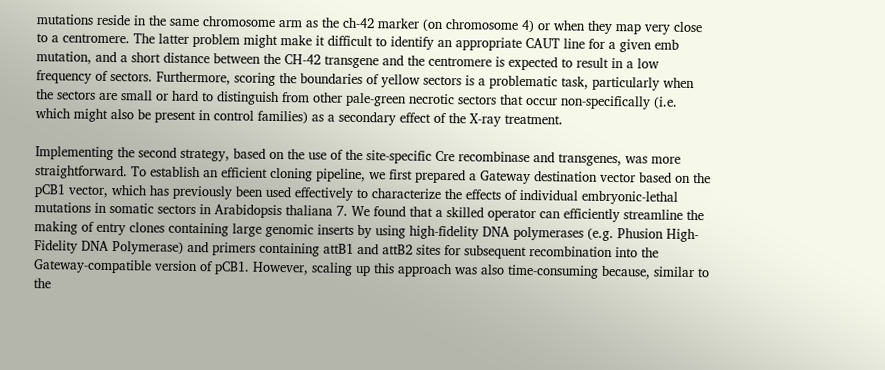mutations reside in the same chromosome arm as the ch-42 marker (on chromosome 4) or when they map very close to a centromere. The latter problem might make it difficult to identify an appropriate CAUT line for a given emb mutation, and a short distance between the CH-42 transgene and the centromere is expected to result in a low frequency of sectors. Furthermore, scoring the boundaries of yellow sectors is a problematic task, particularly when the sectors are small or hard to distinguish from other pale-green necrotic sectors that occur non-specifically (i.e. which might also be present in control families) as a secondary effect of the X-ray treatment.

Implementing the second strategy, based on the use of the site-specific Cre recombinase and transgenes, was more straightforward. To establish an efficient cloning pipeline, we first prepared a Gateway destination vector based on the pCB1 vector, which has previously been used effectively to characterize the effects of individual embryonic-lethal mutations in somatic sectors in Arabidopsis thaliana 7. We found that a skilled operator can efficiently streamline the making of entry clones containing large genomic inserts by using high-fidelity DNA polymerases (e.g. Phusion High-Fidelity DNA Polymerase) and primers containing attB1 and attB2 sites for subsequent recombination into the Gateway-compatible version of pCB1. However, scaling up this approach was also time-consuming because, similar to the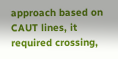approach based on CAUT lines, it required crossing,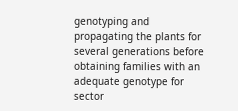genotyping and propagating the plants for several generations before obtaining families with an adequate genotype for sector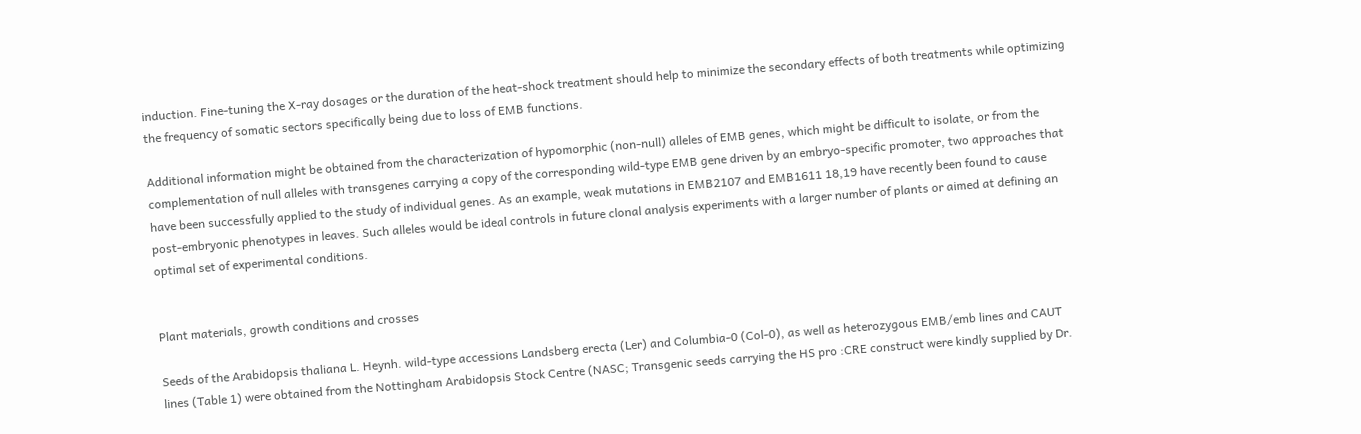induction. Fine-tuning the X-ray dosages or the duration of the heat-shock treatment should help to minimize the secondary effects of both treatments while optimizing the frequency of somatic sectors specifically being due to loss of EMB functions.

Additional information might be obtained from the characterization of hypomorphic (non-null) alleles of EMB genes, which might be difficult to isolate, or from the complementation of null alleles with transgenes carrying a copy of the corresponding wild-type EMB gene driven by an embryo-specific promoter, two approaches that have been successfully applied to the study of individual genes. As an example, weak mutations in EMB2107 and EMB1611 18,19 have recently been found to cause post-embryonic phenotypes in leaves. Such alleles would be ideal controls in future clonal analysis experiments with a larger number of plants or aimed at defining an optimal set of experimental conditions.


Plant materials, growth conditions and crosses

Seeds of the Arabidopsis thaliana L. Heynh. wild-type accessions Landsberg erecta (Ler) and Columbia-0 (Col-0), as well as heterozygous EMB/emb lines and CAUT lines (Table 1) were obtained from the Nottingham Arabidopsis Stock Centre (NASC; Transgenic seeds carrying the HS pro :CRE construct were kindly supplied by Dr.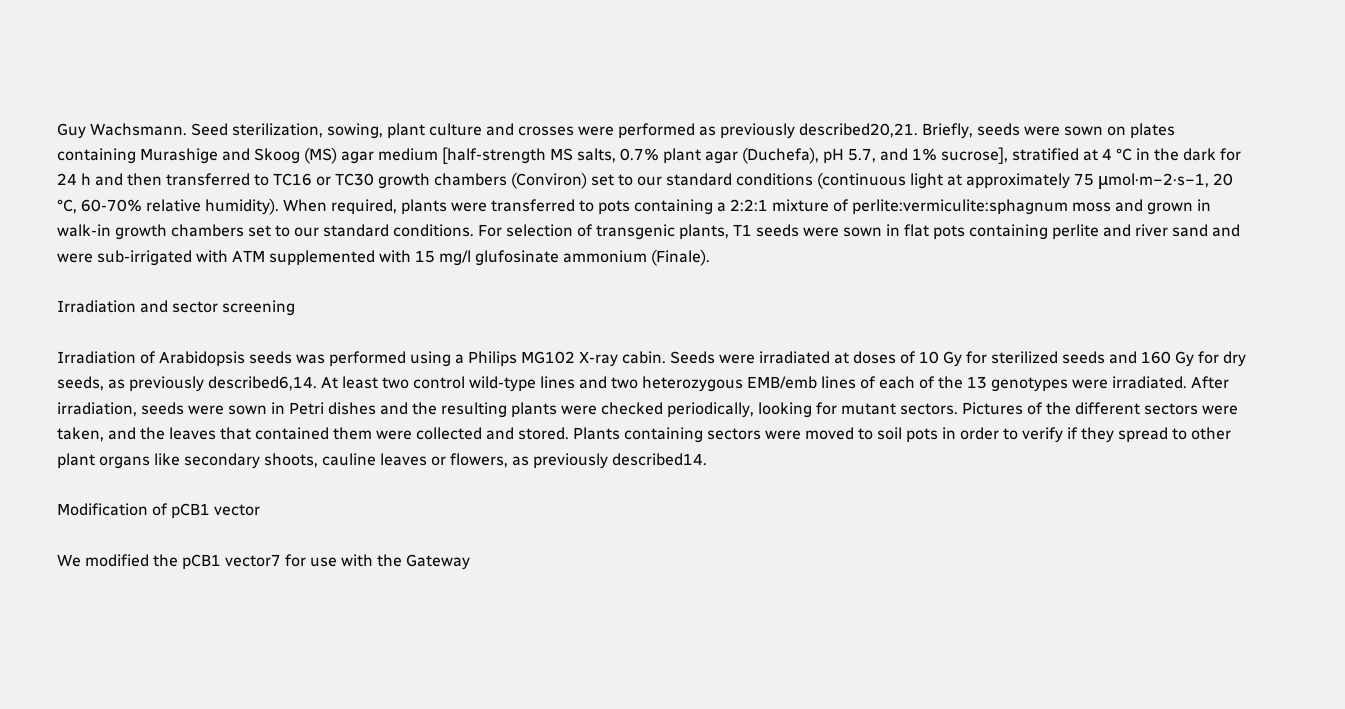Guy Wachsmann. Seed sterilization, sowing, plant culture and crosses were performed as previously described20,21. Briefly, seeds were sown on plates containing Murashige and Skoog (MS) agar medium [half-strength MS salts, 0.7% plant agar (Duchefa), pH 5.7, and 1% sucrose], stratified at 4 °C in the dark for 24 h and then transferred to TC16 or TC30 growth chambers (Conviron) set to our standard conditions (continuous light at approximately 75 μmol·m−2·s−1, 20 °C, 60-70% relative humidity). When required, plants were transferred to pots containing a 2:2:1 mixture of perlite:vermiculite:sphagnum moss and grown in walk-in growth chambers set to our standard conditions. For selection of transgenic plants, T1 seeds were sown in flat pots containing perlite and river sand and were sub-irrigated with ATM supplemented with 15 mg/l glufosinate ammonium (Finale).

Irradiation and sector screening

Irradiation of Arabidopsis seeds was performed using a Philips MG102 X-ray cabin. Seeds were irradiated at doses of 10 Gy for sterilized seeds and 160 Gy for dry seeds, as previously described6,14. At least two control wild-type lines and two heterozygous EMB/emb lines of each of the 13 genotypes were irradiated. After irradiation, seeds were sown in Petri dishes and the resulting plants were checked periodically, looking for mutant sectors. Pictures of the different sectors were taken, and the leaves that contained them were collected and stored. Plants containing sectors were moved to soil pots in order to verify if they spread to other plant organs like secondary shoots, cauline leaves or flowers, as previously described14.

Modification of pCB1 vector

We modified the pCB1 vector7 for use with the Gateway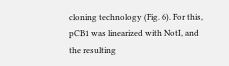cloning technology (Fig. 6). For this, pCB1 was linearized with NotI, and the resulting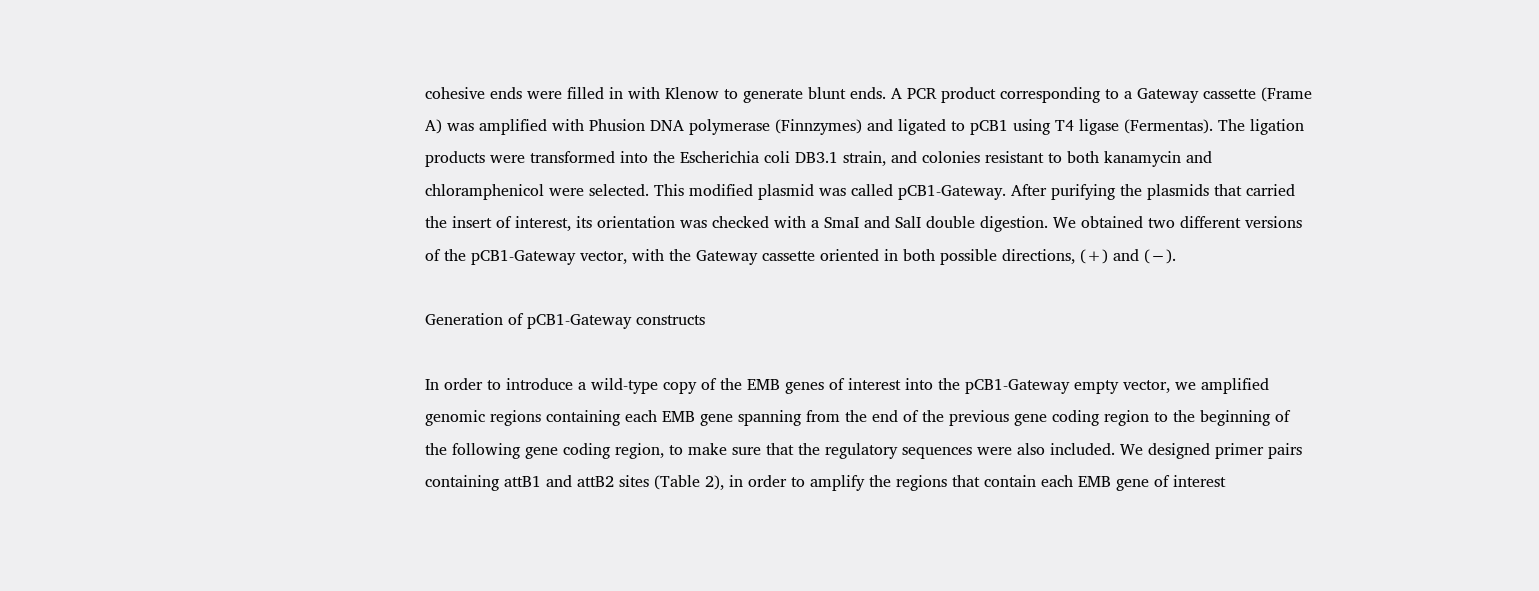cohesive ends were filled in with Klenow to generate blunt ends. A PCR product corresponding to a Gateway cassette (Frame A) was amplified with Phusion DNA polymerase (Finnzymes) and ligated to pCB1 using T4 ligase (Fermentas). The ligation products were transformed into the Escherichia coli DB3.1 strain, and colonies resistant to both kanamycin and chloramphenicol were selected. This modified plasmid was called pCB1-Gateway. After purifying the plasmids that carried the insert of interest, its orientation was checked with a SmaI and SalI double digestion. We obtained two different versions of the pCB1-Gateway vector, with the Gateway cassette oriented in both possible directions, (+) and (−).

Generation of pCB1-Gateway constructs

In order to introduce a wild-type copy of the EMB genes of interest into the pCB1-Gateway empty vector, we amplified genomic regions containing each EMB gene spanning from the end of the previous gene coding region to the beginning of the following gene coding region, to make sure that the regulatory sequences were also included. We designed primer pairs containing attB1 and attB2 sites (Table 2), in order to amplify the regions that contain each EMB gene of interest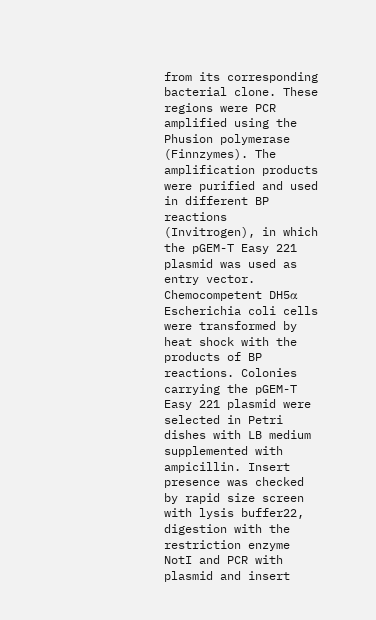from its corresponding bacterial clone. These regions were PCR amplified using the Phusion polymerase (Finnzymes). The amplification products were purified and used in different BP reactions (Invitrogen), in which the pGEM-T Easy 221 plasmid was used as entry vector. Chemocompetent DH5α Escherichia coli cells were transformed by heat shock with the products of BP reactions. Colonies carrying the pGEM-T Easy 221 plasmid were selected in Petri dishes with LB medium supplemented with ampicillin. Insert presence was checked by rapid size screen with lysis buffer22, digestion with the restriction enzyme NotI and PCR with plasmid and insert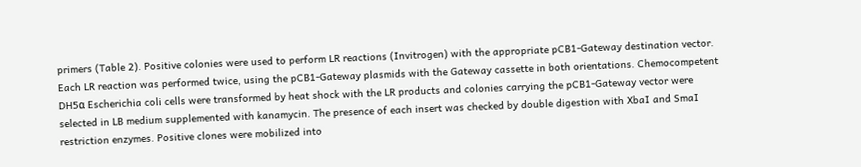primers (Table 2). Positive colonies were used to perform LR reactions (Invitrogen) with the appropriate pCB1-Gateway destination vector. Each LR reaction was performed twice, using the pCB1-Gateway plasmids with the Gateway cassette in both orientations. Chemocompetent DH5α Escherichia coli cells were transformed by heat shock with the LR products and colonies carrying the pCB1-Gateway vector were selected in LB medium supplemented with kanamycin. The presence of each insert was checked by double digestion with XbaI and SmaI restriction enzymes. Positive clones were mobilized into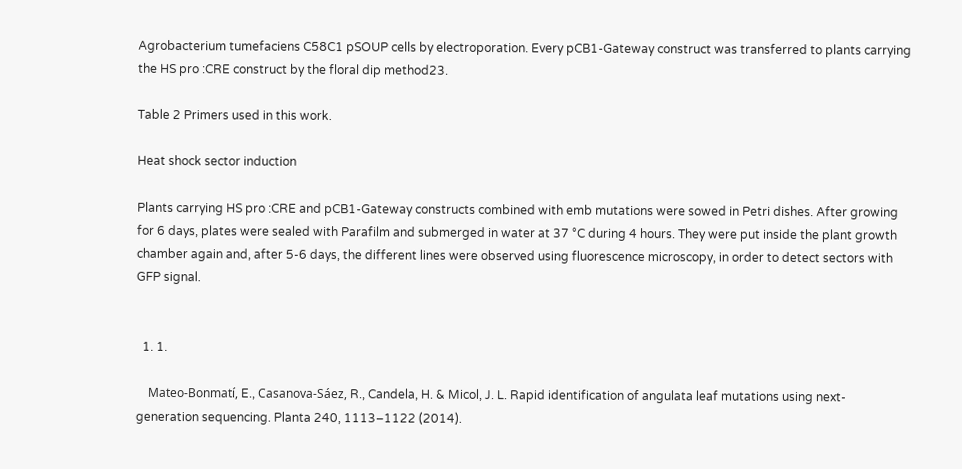Agrobacterium tumefaciens C58C1 pSOUP cells by electroporation. Every pCB1-Gateway construct was transferred to plants carrying the HS pro :CRE construct by the floral dip method23.

Table 2 Primers used in this work.

Heat shock sector induction

Plants carrying HS pro :CRE and pCB1-Gateway constructs combined with emb mutations were sowed in Petri dishes. After growing for 6 days, plates were sealed with Parafilm and submerged in water at 37 °C during 4 hours. They were put inside the plant growth chamber again and, after 5-6 days, the different lines were observed using fluorescence microscopy, in order to detect sectors with GFP signal.


  1. 1.

    Mateo-Bonmatí, E., Casanova-Sáez, R., Candela, H. & Micol, J. L. Rapid identification of angulata leaf mutations using next-generation sequencing. Planta 240, 1113–1122 (2014).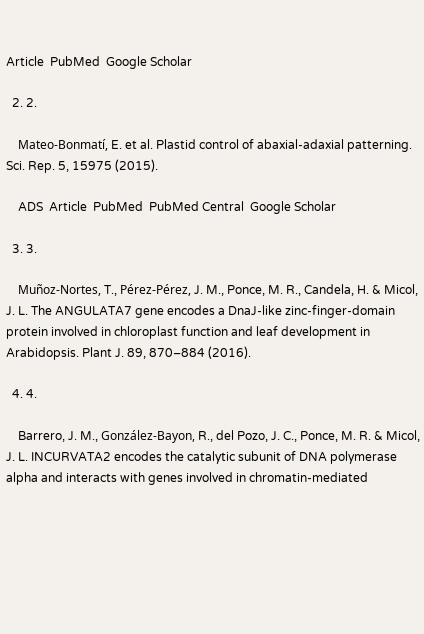Article  PubMed  Google Scholar

  2. 2.

    Mateo-Bonmatí, E. et al. Plastid control of abaxial-adaxial patterning. Sci. Rep. 5, 15975 (2015).

    ADS  Article  PubMed  PubMed Central  Google Scholar

  3. 3.

    Muñoz-Nortes, T., Pérez-Pérez, J. M., Ponce, M. R., Candela, H. & Micol, J. L. The ANGULATA7 gene encodes a DnaJ-like zinc-finger-domain protein involved in chloroplast function and leaf development in Arabidopsis. Plant J. 89, 870–884 (2016).

  4. 4.

    Barrero, J. M., González-Bayon, R., del Pozo, J. C., Ponce, M. R. & Micol, J. L. INCURVATA2 encodes the catalytic subunit of DNA polymerase alpha and interacts with genes involved in chromatin-mediated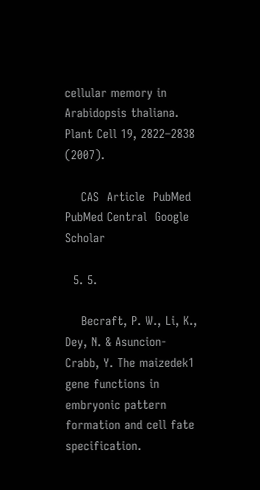cellular memory in Arabidopsis thaliana. Plant Cell 19, 2822–2838 (2007).

    CAS  Article  PubMed  PubMed Central  Google Scholar

  5. 5.

    Becraft, P. W., Li, K., Dey, N. & Asuncion-Crabb, Y. The maizedek1 gene functions in embryonic pattern formation and cell fate specification.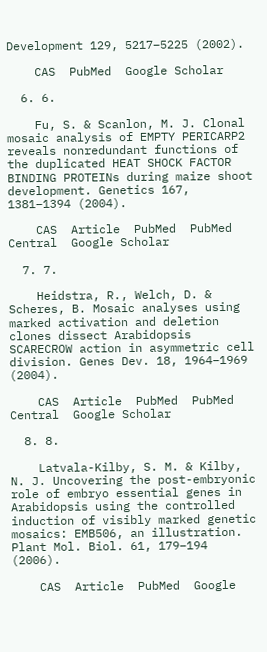Development 129, 5217–5225 (2002).

    CAS  PubMed  Google Scholar

  6. 6.

    Fu, S. & Scanlon, M. J. Clonal mosaic analysis of EMPTY PERICARP2 reveals nonredundant functions of the duplicated HEAT SHOCK FACTOR BINDING PROTEINs during maize shoot development. Genetics 167, 1381–1394 (2004).

    CAS  Article  PubMed  PubMed Central  Google Scholar

  7. 7.

    Heidstra, R., Welch, D. & Scheres, B. Mosaic analyses using marked activation and deletion clones dissect Arabidopsis SCARECROW action in asymmetric cell division. Genes Dev. 18, 1964–1969 (2004).

    CAS  Article  PubMed  PubMed Central  Google Scholar

  8. 8.

    Latvala-Kilby, S. M. & Kilby, N. J. Uncovering the post-embryonic role of embryo essential genes in Arabidopsis using the controlled induction of visibly marked genetic mosaics: EMB506, an illustration. Plant Mol. Biol. 61, 179–194 (2006).

    CAS  Article  PubMed  Google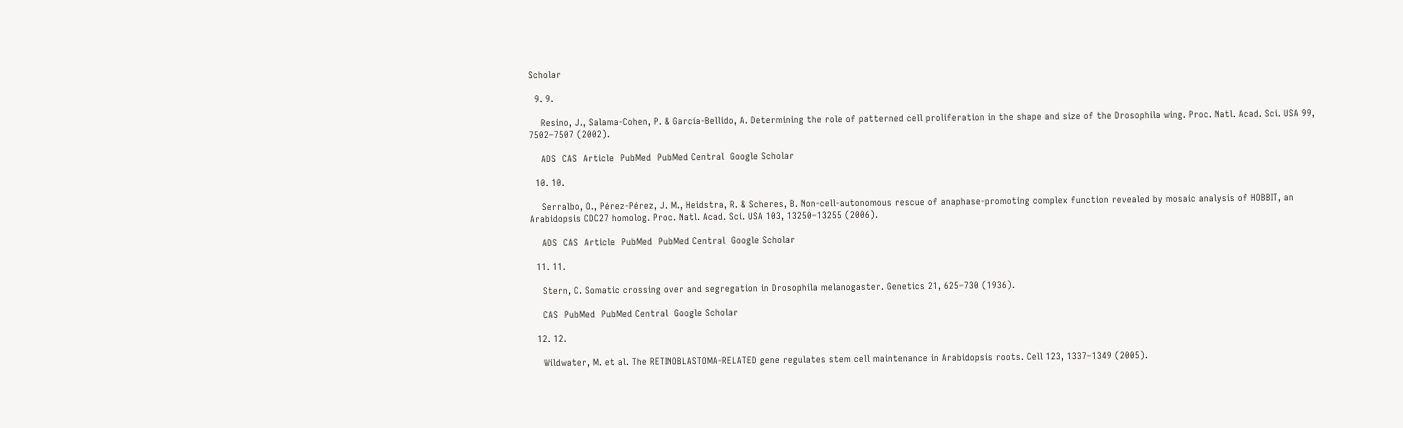Scholar

  9. 9.

    Resino, J., Salama-Cohen, P. & García-Bellido, A. Determining the role of patterned cell proliferation in the shape and size of the Drosophila wing. Proc. Natl. Acad. Sci. USA 99, 7502–7507 (2002).

    ADS  CAS  Article  PubMed  PubMed Central  Google Scholar

  10. 10.

    Serralbo, O., Pérez-Pérez, J. M., Heidstra, R. & Scheres, B. Non-cell-autonomous rescue of anaphase-promoting complex function revealed by mosaic analysis of HOBBIT, an Arabidopsis CDC27 homolog. Proc. Natl. Acad. Sci. USA 103, 13250–13255 (2006).

    ADS  CAS  Article  PubMed  PubMed Central  Google Scholar

  11. 11.

    Stern, C. Somatic crossing over and segregation in Drosophila melanogaster. Genetics 21, 625–730 (1936).

    CAS  PubMed  PubMed Central  Google Scholar

  12. 12.

    Wildwater, M. et al. The RETINOBLASTOMA-RELATED gene regulates stem cell maintenance in Arabidopsis roots. Cell 123, 1337–1349 (2005).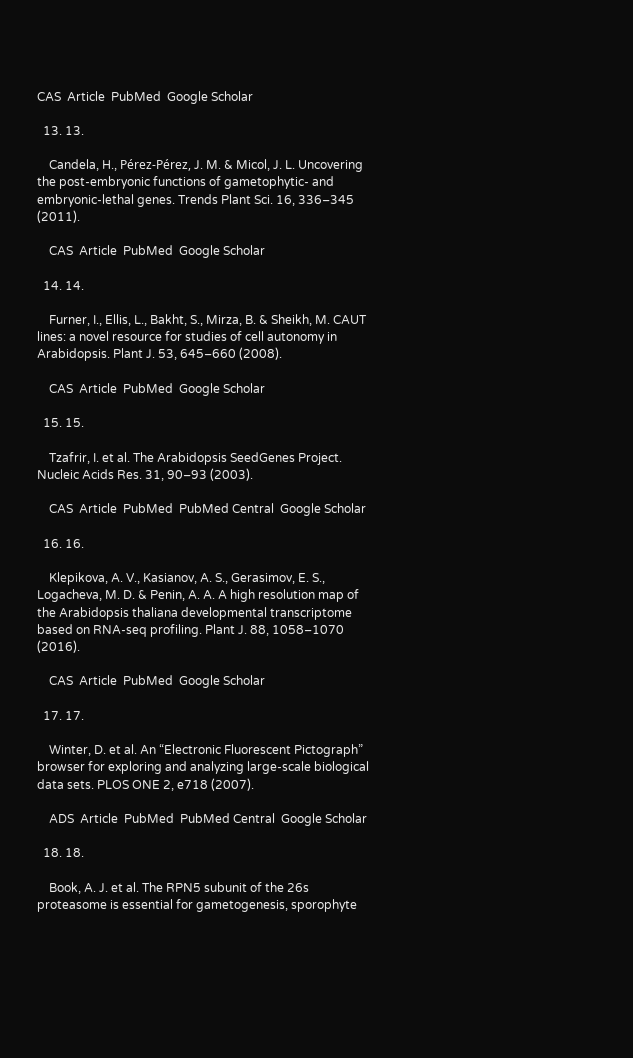CAS  Article  PubMed  Google Scholar

  13. 13.

    Candela, H., Pérez-Pérez, J. M. & Micol, J. L. Uncovering the post-embryonic functions of gametophytic- and embryonic-lethal genes. Trends Plant Sci. 16, 336–345 (2011).

    CAS  Article  PubMed  Google Scholar

  14. 14.

    Furner, I., Ellis, L., Bakht, S., Mirza, B. & Sheikh, M. CAUT lines: a novel resource for studies of cell autonomy in Arabidopsis. Plant J. 53, 645–660 (2008).

    CAS  Article  PubMed  Google Scholar

  15. 15.

    Tzafrir, I. et al. The Arabidopsis SeedGenes Project. Nucleic Acids Res. 31, 90–93 (2003).

    CAS  Article  PubMed  PubMed Central  Google Scholar

  16. 16.

    Klepikova, A. V., Kasianov, A. S., Gerasimov, E. S., Logacheva, M. D. & Penin, A. A. A high resolution map of the Arabidopsis thaliana developmental transcriptome based on RNA-seq profiling. Plant J. 88, 1058–1070 (2016).

    CAS  Article  PubMed  Google Scholar

  17. 17.

    Winter, D. et al. An “Electronic Fluorescent Pictograph” browser for exploring and analyzing large-scale biological data sets. PLOS ONE 2, e718 (2007).

    ADS  Article  PubMed  PubMed Central  Google Scholar

  18. 18.

    Book, A. J. et al. The RPN5 subunit of the 26s proteasome is essential for gametogenesis, sporophyte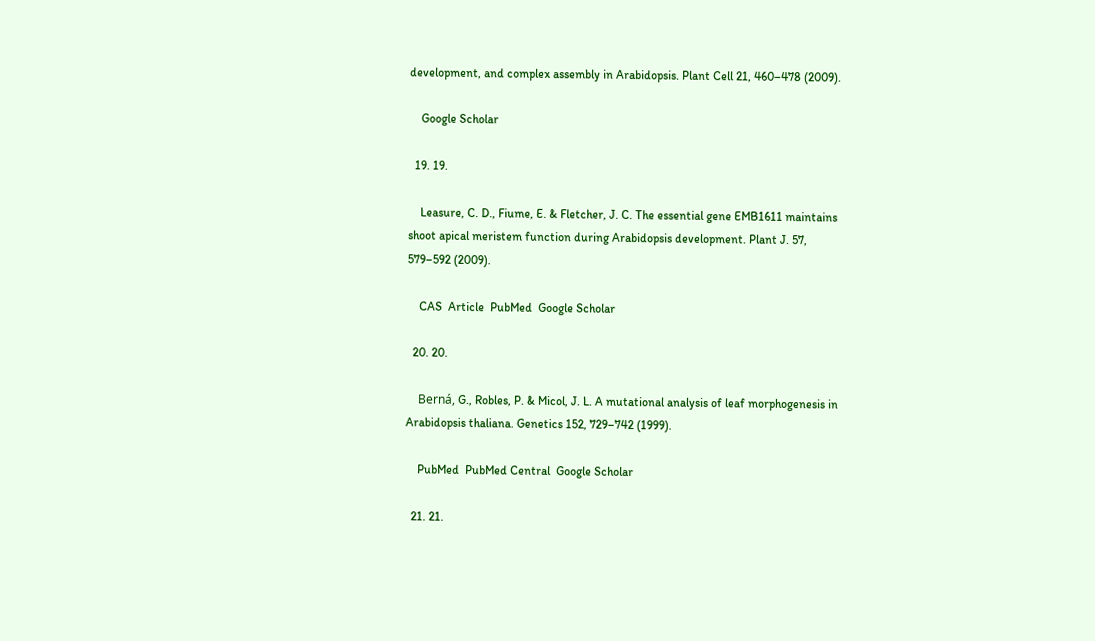development, and complex assembly in Arabidopsis. Plant Cell 21, 460–478 (2009).

    Google Scholar

  19. 19.

    Leasure, C. D., Fiume, E. & Fletcher, J. C. The essential gene EMB1611 maintains shoot apical meristem function during Arabidopsis development. Plant J. 57, 579–592 (2009).

    CAS  Article  PubMed  Google Scholar

  20. 20.

    Berná, G., Robles, P. & Micol, J. L. A mutational analysis of leaf morphogenesis in Arabidopsis thaliana. Genetics 152, 729–742 (1999).

    PubMed  PubMed Central  Google Scholar

  21. 21.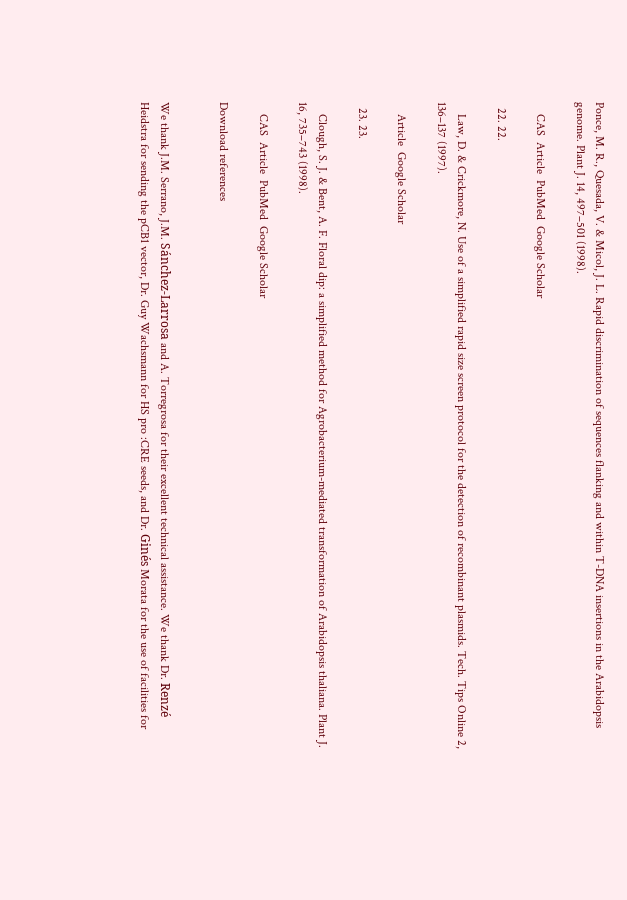Ponce, M. R., Quesada, V. & Micol, J. L. Rapid discrimination of sequences flanking and within T-DNA insertions in the Arabidopsis genome. Plant J. 14, 497–501 (1998).

    CAS  Article  PubMed  Google Scholar

  22. 22.

    Law, D. & Crickmore, N. Use of a simplified rapid size screen protocol for the detection of recombinant plasmids. Tech. Tips Online 2, 136–137 (1997).

    Article  Google Scholar

  23. 23.

    Clough, S. J. & Bent, A. F. Floral dip: a simplified method for Agrobacterium-mediated transformation of Arabidopsis thaliana. Plant J. 16, 735–743 (1998).

    CAS  Article  PubMed  Google Scholar

Download references


We thank J.M. Serrano, J.M. Sánchez-Larrosa and A. Torregrosa for their excellent technical assistance. We thank Dr. Renzé Heidstra for sending the pCB1 vector, Dr. Guy Wachsmann for HS pro :CRE seeds, and Dr. Ginés Morata for the use of facilities for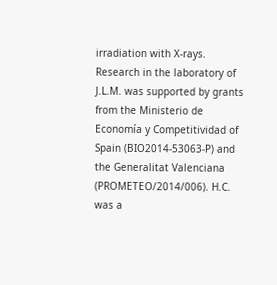irradiation with X-rays. Research in the laboratory of J.L.M. was supported by grants from the Ministerio de Economía y Competitividad of Spain (BIO2014-53063-P) and the Generalitat Valenciana (PROMETEO/2014/006). H.C. was a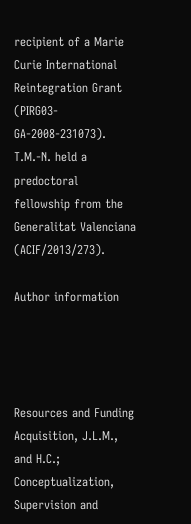recipient of a Marie Curie International Reintegration Grant (PIRG03-GA-2008-231073). T.M.-N. held a predoctoral fellowship from the Generalitat Valenciana (ACIF/2013/273).

Author information




Resources and Funding Acquisition, J.L.M., and H.C.; Conceptualization, Supervision and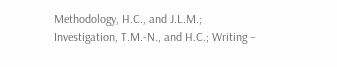Methodology, H.C., and J.L.M.; Investigation, T.M.-N., and H.C.; Writing –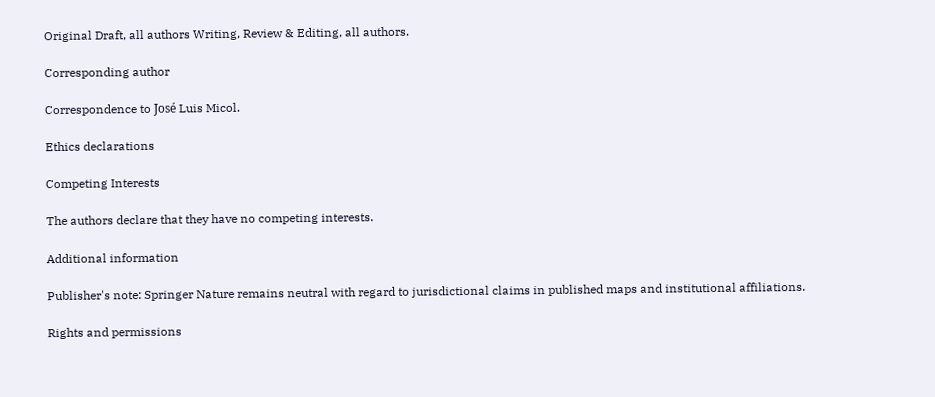Original Draft, all authors Writing, Review & Editing, all authors.

Corresponding author

Correspondence to José Luis Micol.

Ethics declarations

Competing Interests

The authors declare that they have no competing interests.

Additional information

Publisher's note: Springer Nature remains neutral with regard to jurisdictional claims in published maps and institutional affiliations.

Rights and permissions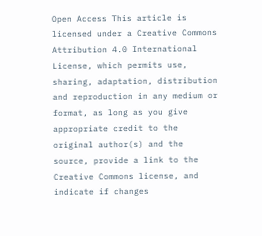Open Access This article is licensed under a Creative Commons Attribution 4.0 International License, which permits use, sharing, adaptation, distribution and reproduction in any medium or format, as long as you give appropriate credit to the original author(s) and the source, provide a link to the Creative Commons license, and indicate if changes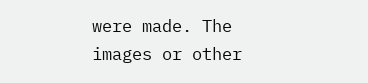were made. The images or other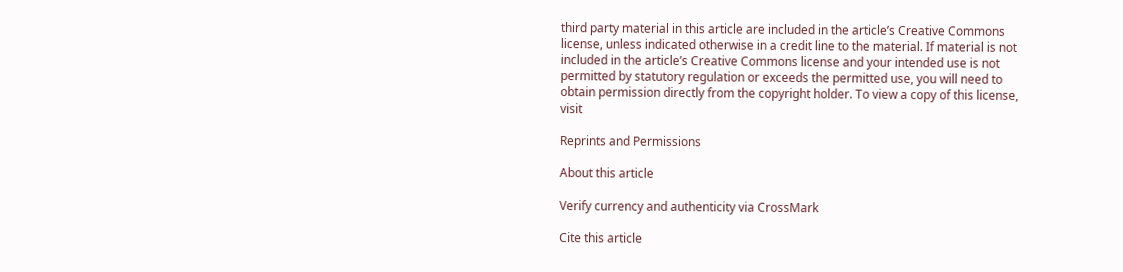third party material in this article are included in the article’s Creative Commons license, unless indicated otherwise in a credit line to the material. If material is not included in the article’s Creative Commons license and your intended use is not permitted by statutory regulation or exceeds the permitted use, you will need to obtain permission directly from the copyright holder. To view a copy of this license, visit

Reprints and Permissions

About this article

Verify currency and authenticity via CrossMark

Cite this article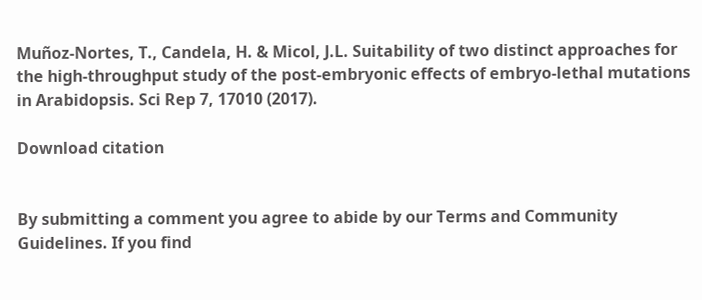Muñoz-Nortes, T., Candela, H. & Micol, J.L. Suitability of two distinct approaches for the high-throughput study of the post-embryonic effects of embryo-lethal mutations in Arabidopsis. Sci Rep 7, 17010 (2017).

Download citation


By submitting a comment you agree to abide by our Terms and Community Guidelines. If you find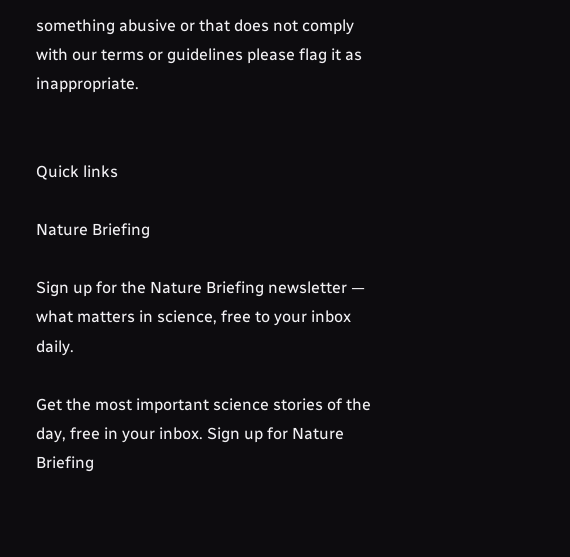something abusive or that does not comply with our terms or guidelines please flag it as inappropriate.


Quick links

Nature Briefing

Sign up for the Nature Briefing newsletter — what matters in science, free to your inbox daily.

Get the most important science stories of the day, free in your inbox. Sign up for Nature Briefing